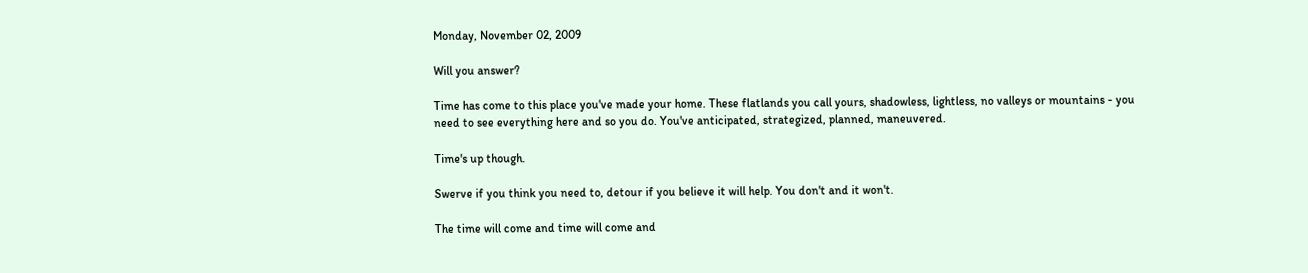Monday, November 02, 2009

Will you answer?

Time has come to this place you've made your home. These flatlands you call yours, shadowless, lightless, no valleys or mountains - you need to see everything here and so you do. You've anticipated, strategized, planned, maneuvered.

Time's up though.

Swerve if you think you need to, detour if you believe it will help. You don't and it won't.

The time will come and time will come and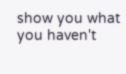show you what you haven't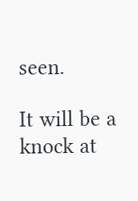seen.

It will be a knock at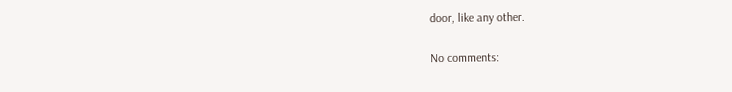door, like any other.

No comments: